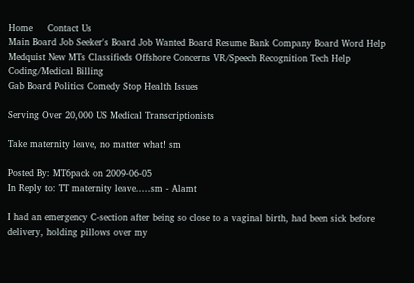Home     Contact Us
Main Board Job Seeker's Board Job Wanted Board Resume Bank Company Board Word Help Medquist New MTs Classifieds Offshore Concerns VR/Speech Recognition Tech Help Coding/Medical Billing
Gab Board Politics Comedy Stop Health Issues

Serving Over 20,000 US Medical Transcriptionists

Take maternity leave, no matter what! sm

Posted By: MT6pack on 2009-06-05
In Reply to: TT maternity leave.....sm - Alamt

I had an emergency C-section after being so close to a vaginal birth, had been sick before delivery, holding pillows over my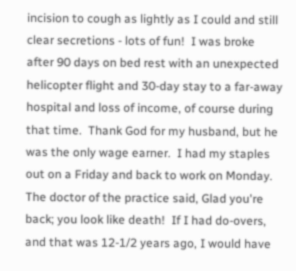incision to cough as lightly as I could and still clear secretions - lots of fun!  I was broke after 90 days on bed rest with an unexpected helicopter flight and 30-day stay to a far-away hospital and loss of income, of course during that time.  Thank God for my husband, but he was the only wage earner.  I had my staples out on a Friday and back to work on Monday.  The doctor of the practice said, Glad you're back; you look like death!  If I had do-overs, and that was 12-1/2 years ago, I would have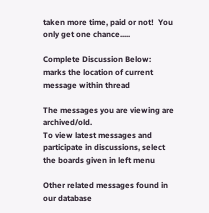taken more time, paid or not!  You only get one chance.....

Complete Discussion Below: marks the location of current message within thread

The messages you are viewing are archived/old.
To view latest messages and participate in discussions, select the boards given in left menu

Other related messages found in our database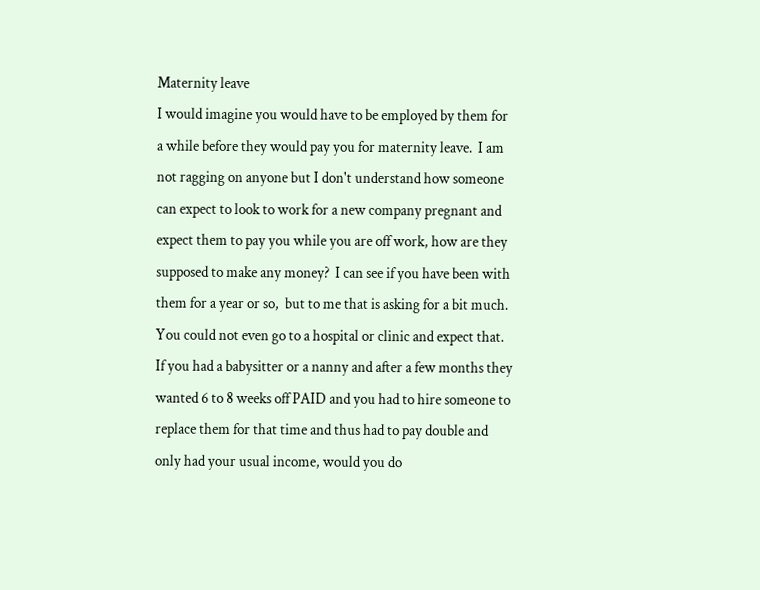Maternity leave
I would imagine you would have to be employed by them for a while before they would pay you for maternity leave.  I am not ragging on anyone but I don't understand how someone can expect to look to work for a new company pregnant and expect them to pay you while you are off work, how are they supposed to make any money?  I can see if you have been with them for a year or so,  but to me that is asking for a bit much.  You could not even go to a hospital or clinic and expect that.   If you had a babysitter or a nanny and after a few months they wanted 6 to 8 weeks off PAID and you had to hire someone to replace them for that time and thus had to pay double and only had your usual income, would you do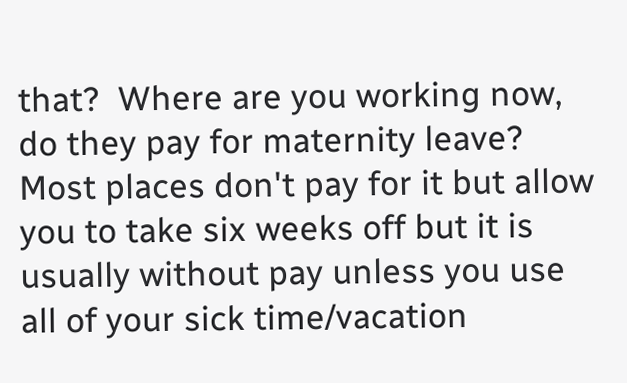that?  Where are you working now, do they pay for maternity leave?  Most places don't pay for it but allow you to take six weeks off but it is usually without pay unless you use all of your sick time/vacation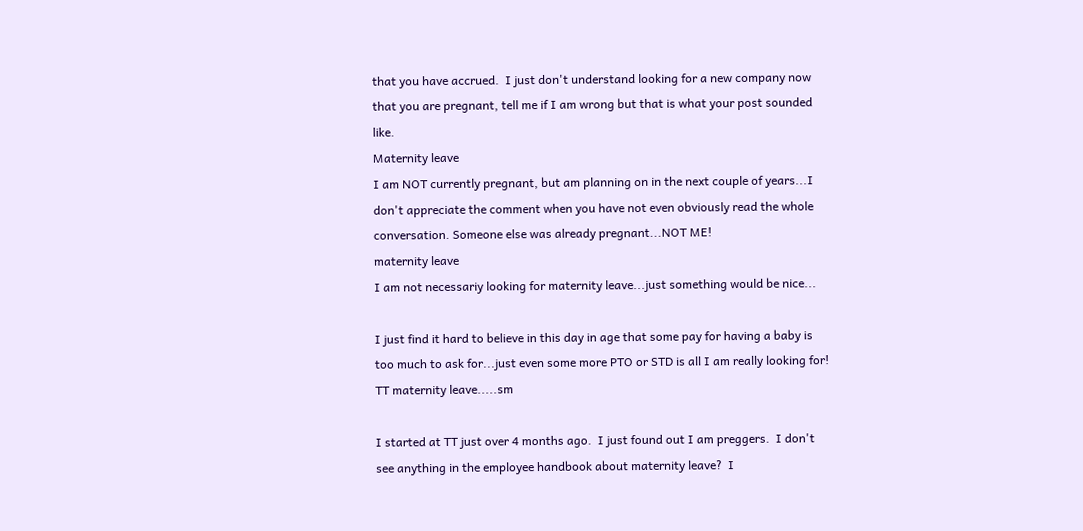that you have accrued.  I just don't understand looking for a new company now that you are pregnant, tell me if I am wrong but that is what your post sounded like.
Maternity leave
I am NOT currently pregnant, but am planning on in the next couple of years...I don't appreciate the comment when you have not even obviously read the whole conversation. Someone else was already pregnant...NOT ME!
maternity leave
I am not necessariy looking for maternity leave...just something would be nice...

I just find it hard to believe in this day in age that some pay for having a baby is too much to ask for...just even some more PTO or STD is all I am really looking for!
TT maternity leave.....sm

I started at TT just over 4 months ago.  I just found out I am preggers.  I don't see anything in the employee handbook about maternity leave?  I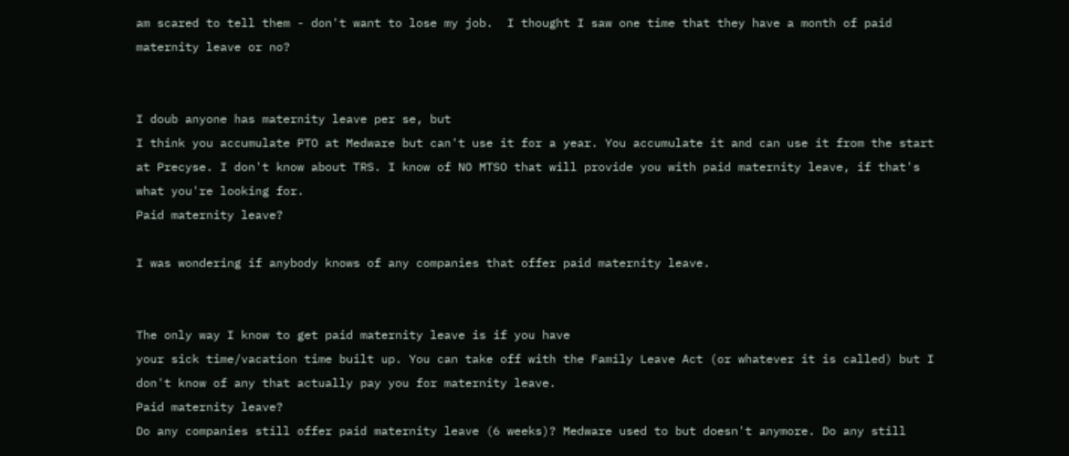am scared to tell them - don't want to lose my job.  I thought I saw one time that they have a month of paid maternity leave or no?


I doub anyone has maternity leave per se, but
I think you accumulate PTO at Medware but can't use it for a year. You accumulate it and can use it from the start at Precyse. I don't know about TRS. I know of NO MTSO that will provide you with paid maternity leave, if that's what you're looking for.
Paid maternity leave?

I was wondering if anybody knows of any companies that offer paid maternity leave.


The only way I know to get paid maternity leave is if you have
your sick time/vacation time built up. You can take off with the Family Leave Act (or whatever it is called) but I don't know of any that actually pay you for maternity leave.
Paid maternity leave?
Do any companies still offer paid maternity leave (6 weeks)? Medware used to but doesn't anymore. Do any still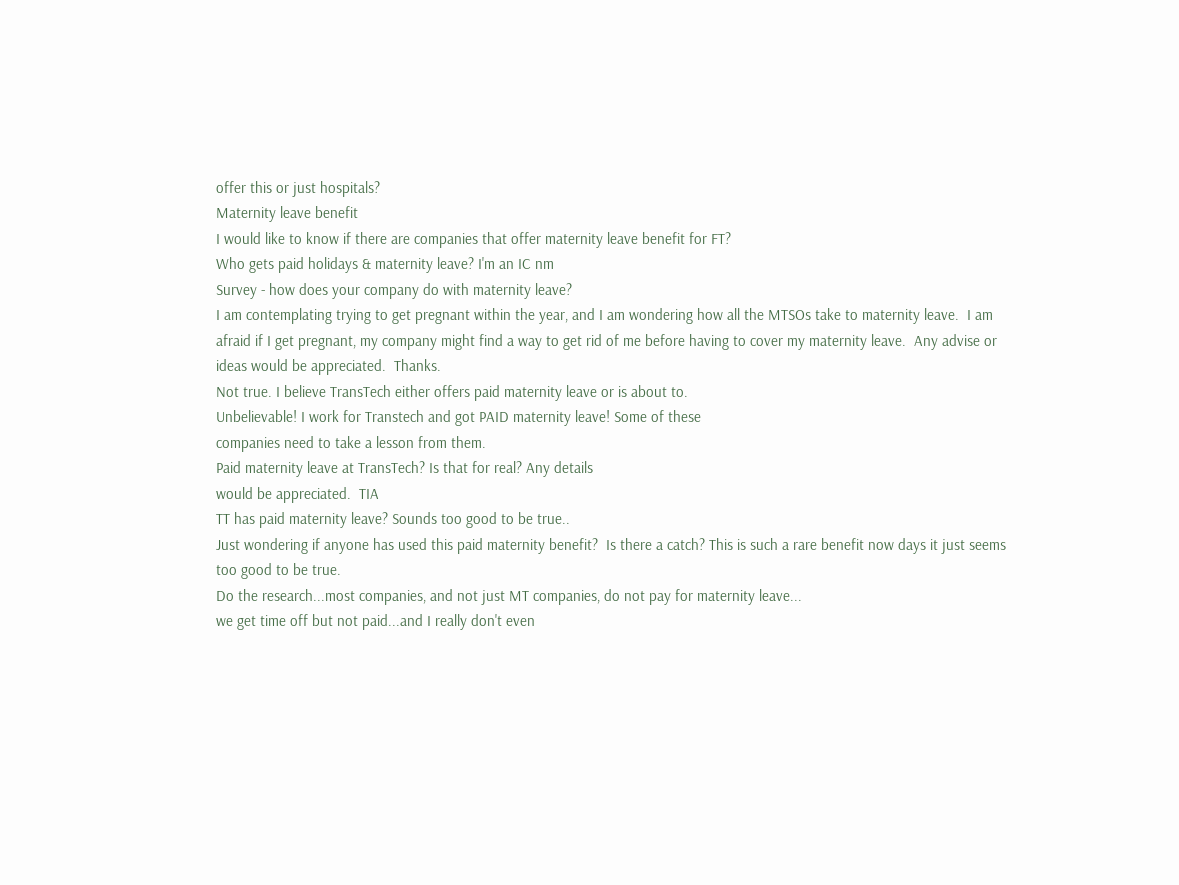offer this or just hospitals?
Maternity leave benefit
I would like to know if there are companies that offer maternity leave benefit for FT?
Who gets paid holidays & maternity leave? I'm an IC nm
Survey - how does your company do with maternity leave?
I am contemplating trying to get pregnant within the year, and I am wondering how all the MTSOs take to maternity leave.  I am afraid if I get pregnant, my company might find a way to get rid of me before having to cover my maternity leave.  Any advise or ideas would be appreciated.  Thanks.
Not true. I believe TransTech either offers paid maternity leave or is about to.
Unbelievable! I work for Transtech and got PAID maternity leave! Some of these
companies need to take a lesson from them.
Paid maternity leave at TransTech? Is that for real? Any details
would be appreciated.  TIA
TT has paid maternity leave? Sounds too good to be true..
Just wondering if anyone has used this paid maternity benefit?  Is there a catch? This is such a rare benefit now days it just seems too good to be true.
Do the research...most companies, and not just MT companies, do not pay for maternity leave...
we get time off but not paid...and I really don't even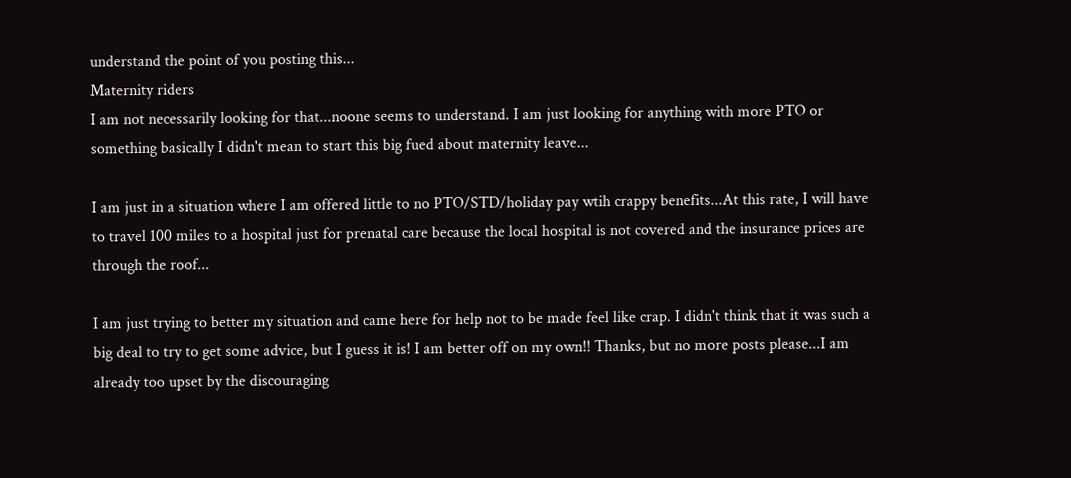understand the point of you posting this...
Maternity riders
I am not necessarily looking for that...noone seems to understand. I am just looking for anything with more PTO or something basically I didn't mean to start this big fued about maternity leave...

I am just in a situation where I am offered little to no PTO/STD/holiday pay wtih crappy benefits...At this rate, I will have to travel 100 miles to a hospital just for prenatal care because the local hospital is not covered and the insurance prices are through the roof...

I am just trying to better my situation and came here for help not to be made feel like crap. I didn't think that it was such a big deal to try to get some advice, but I guess it is! I am better off on my own!! Thanks, but no more posts please...I am already too upset by the discouraging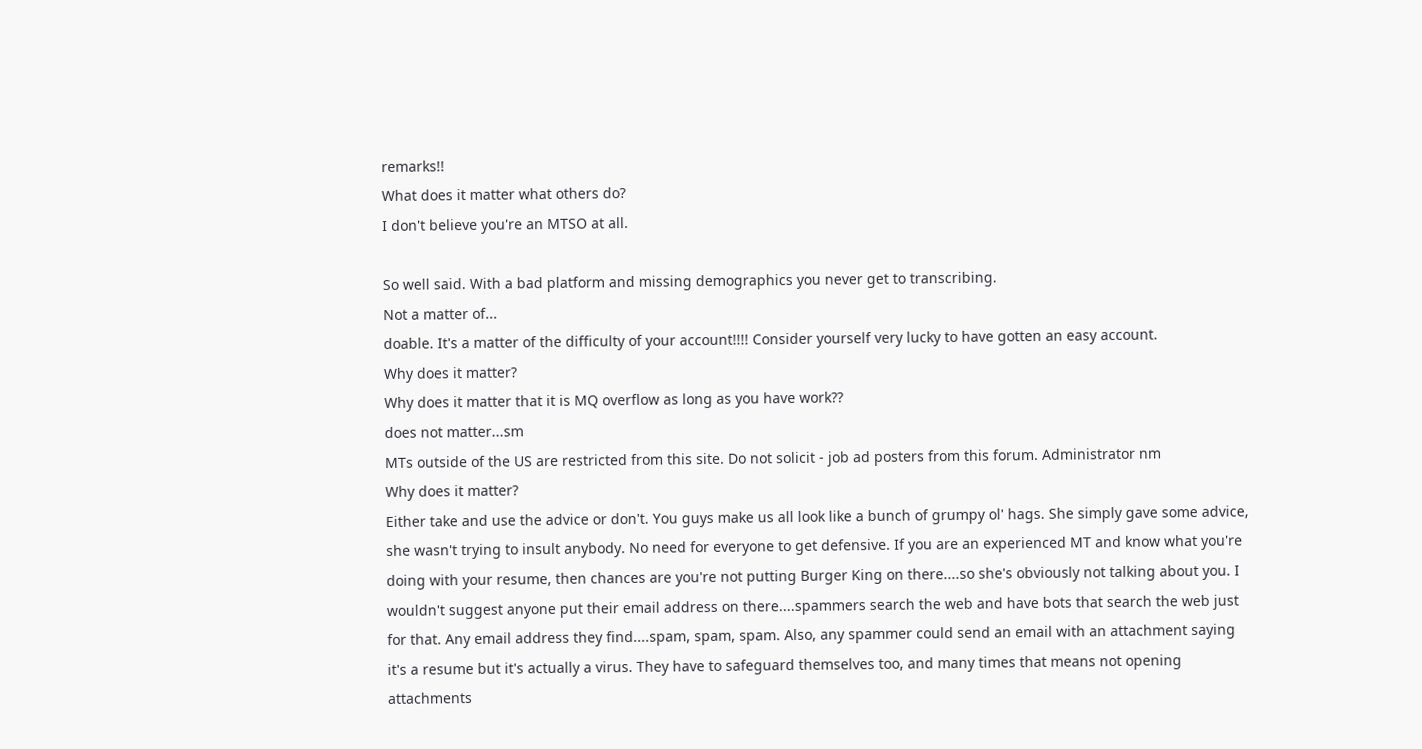remarks!!
What does it matter what others do?
I don't believe you're an MTSO at all.

So well said. With a bad platform and missing demographics you never get to transcribing.
Not a matter of...
doable. It's a matter of the difficulty of your account!!!! Consider yourself very lucky to have gotten an easy account.
Why does it matter?
Why does it matter that it is MQ overflow as long as you have work??
does not matter...sm
MTs outside of the US are restricted from this site. Do not solicit - job ad posters from this forum. Administrator nm
Why does it matter?
Either take and use the advice or don't. You guys make us all look like a bunch of grumpy ol' hags. She simply gave some advice, she wasn't trying to insult anybody. No need for everyone to get defensive. If you are an experienced MT and know what you're doing with your resume, then chances are you're not putting Burger King on there....so she's obviously not talking about you. I wouldn't suggest anyone put their email address on there....spammers search the web and have bots that search the web just for that. Any email address they find....spam, spam, spam. Also, any spammer could send an email with an attachment saying it's a resume but it's actually a virus. They have to safeguard themselves too, and many times that means not opening attachments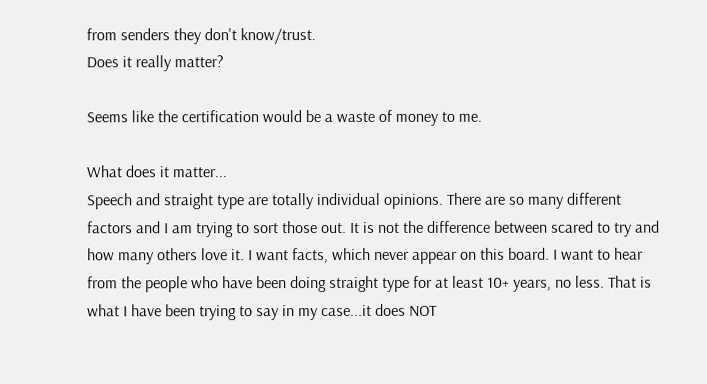from senders they don't know/trust.
Does it really matter?

Seems like the certification would be a waste of money to me.

What does it matter...
Speech and straight type are totally individual opinions. There are so many different factors and I am trying to sort those out. It is not the difference between scared to try and how many others love it. I want facts, which never appear on this board. I want to hear from the people who have been doing straight type for at least 10+ years, no less. That is what I have been trying to say in my case...it does NOT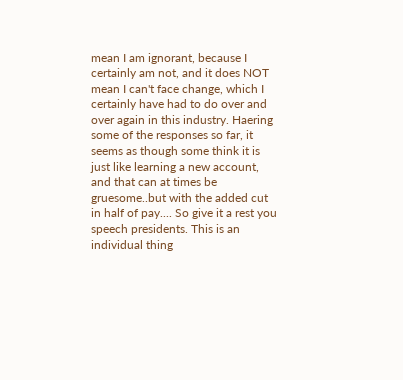mean I am ignorant, because I certainly am not, and it does NOT mean I can't face change, which I certainly have had to do over and over again in this industry. Haering some of the responses so far, it seems as though some think it is just like learning a new account, and that can at times be gruesome..but with the added cut in half of pay.... So give it a rest you speech presidents. This is an individual thing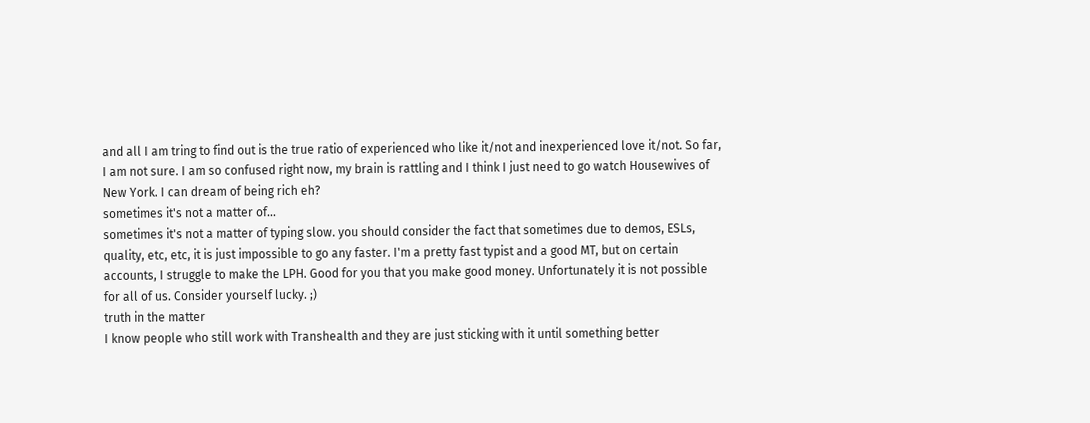and all I am tring to find out is the true ratio of experienced who like it/not and inexperienced love it/not. So far, I am not sure. I am so confused right now, my brain is rattling and I think I just need to go watch Housewives of New York. I can dream of being rich eh?
sometimes it's not a matter of...
sometimes it's not a matter of typing slow. you should consider the fact that sometimes due to demos, ESLs, quality, etc, etc, it is just impossible to go any faster. I'm a pretty fast typist and a good MT, but on certain accounts, I struggle to make the LPH. Good for you that you make good money. Unfortunately it is not possible for all of us. Consider yourself lucky. ;)
truth in the matter
I know people who still work with Transhealth and they are just sticking with it until something better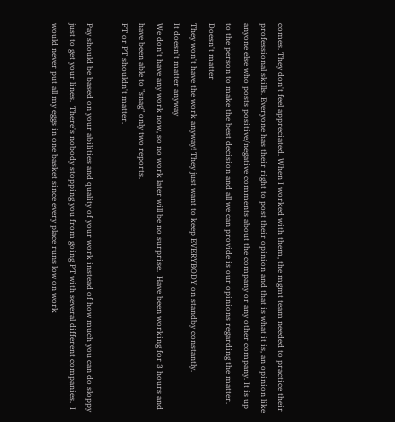comes. They don't feel appreciated. When I worked with them, the mgmt team needed to practice their professional skills. Everyone has their right to post their opinion and that is what it is, an opinion like anyone else who posts positive/negative comments about the company or any other company. It is up to the person to make the best decision and all we can provide is our opinions regarding the matter.
Doesn't matter
They won't have the work anyway! They just want to keep EVERYBODY on standby constantly.
It doesn't matter anyway
We don't have any work now, so no work later will be no surprise.  Have been working for 3 hours and have been able to "snag" only two reports.
FT or PT shouldn't matter.

Pay should be based on your abilities and quality of your work instead of how much you can do sloppy just to get your lines.  There's nobody stopping you from going PT with several different companies.  I would never put all my eggs in one basket since every place runs low on work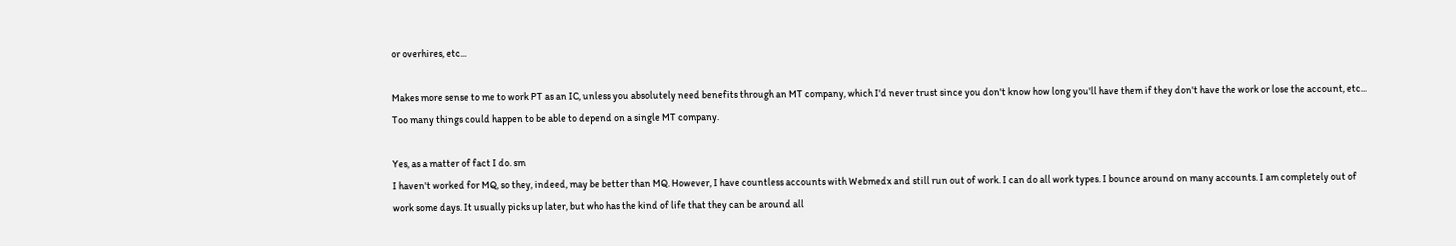or overhires, etc...

Makes more sense to me to work PT as an IC, unless you absolutely need benefits through an MT company, which I'd never trust since you don't know how long you'll have them if they don't have the work or lose the account, etc...  Too many things could happen to be able to depend on a single MT company.

Yes, as a matter of fact I do. sm
I haven't worked for MQ, so they, indeed, may be better than MQ. However, I have countless accounts with Webmedx and still run out of work. I can do all work types. I bounce around on many accounts. I am completely out of work some days. It usually picks up later, but who has the kind of life that they can be around all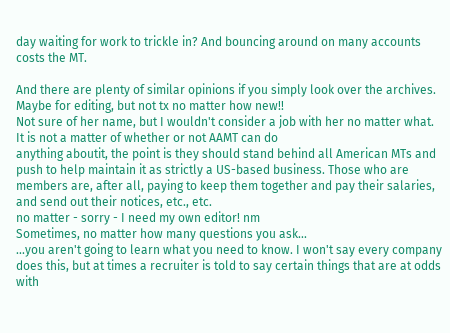day waiting for work to trickle in? And bouncing around on many accounts costs the MT.

And there are plenty of similar opinions if you simply look over the archives.
Maybe for editing, but not tx no matter how new!!
Not sure of her name, but I wouldn't consider a job with her no matter what.
It is not a matter of whether or not AAMT can do
anything aboutit, the point is they should stand behind all American MTs and push to help maintain it as strictly a US-based business. Those who are members are, after all, paying to keep them together and pay their salaries, and send out their notices, etc., etc.
no matter - sorry - I need my own editor! nm
Sometimes, no matter how many questions you ask...
...you aren't going to learn what you need to know. I won't say every company does this, but at times a recruiter is told to say certain things that are at odds with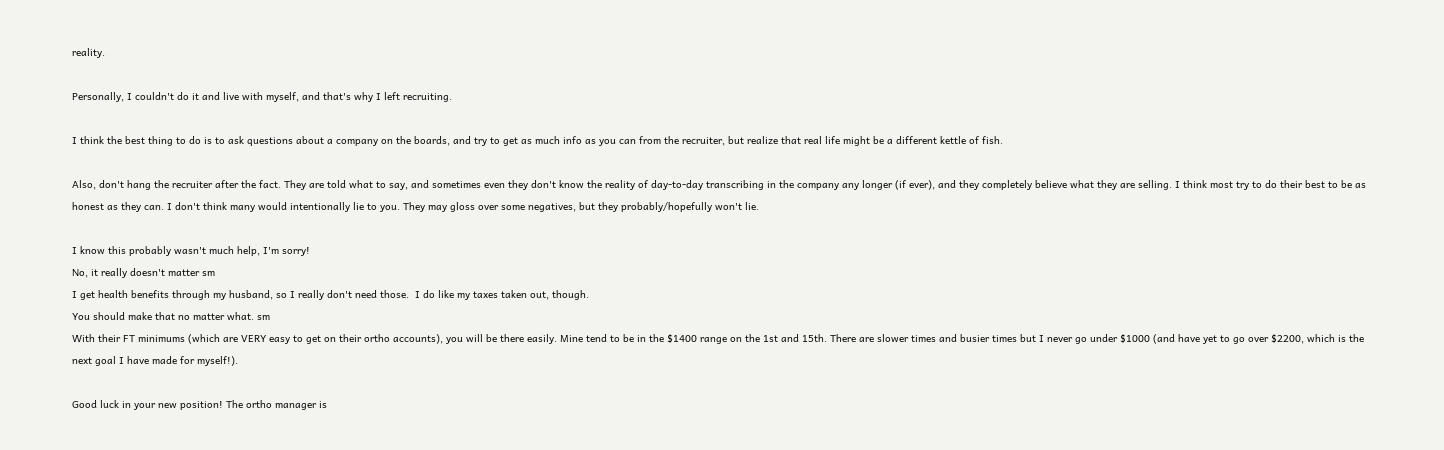reality.

Personally, I couldn't do it and live with myself, and that's why I left recruiting.

I think the best thing to do is to ask questions about a company on the boards, and try to get as much info as you can from the recruiter, but realize that real life might be a different kettle of fish.

Also, don't hang the recruiter after the fact. They are told what to say, and sometimes even they don't know the reality of day-to-day transcribing in the company any longer (if ever), and they completely believe what they are selling. I think most try to do their best to be as honest as they can. I don't think many would intentionally lie to you. They may gloss over some negatives, but they probably/hopefully won't lie.

I know this probably wasn't much help, I'm sorry!
No, it really doesn't matter sm
I get health benefits through my husband, so I really don't need those.  I do like my taxes taken out, though.
You should make that no matter what. sm
With their FT minimums (which are VERY easy to get on their ortho accounts), you will be there easily. Mine tend to be in the $1400 range on the 1st and 15th. There are slower times and busier times but I never go under $1000 (and have yet to go over $2200, which is the next goal I have made for myself!).

Good luck in your new position! The ortho manager is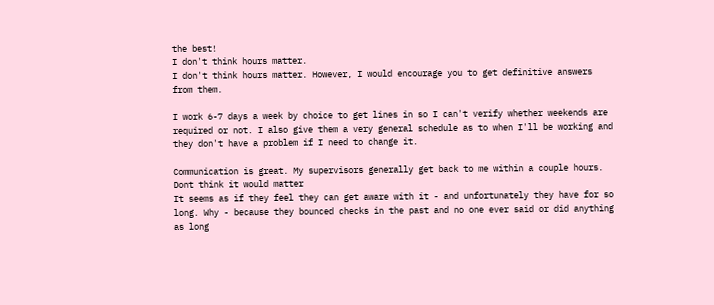the best!
I don't think hours matter.
I don't think hours matter. However, I would encourage you to get definitive answers from them.

I work 6-7 days a week by choice to get lines in so I can't verify whether weekends are required or not. I also give them a very general schedule as to when I'll be working and they don't have a problem if I need to change it.

Communication is great. My supervisors generally get back to me within a couple hours.
Dont think it would matter
It seems as if they feel they can get aware with it - and unfortunately they have for so long. Why - because they bounced checks in the past and no one ever said or did anything as long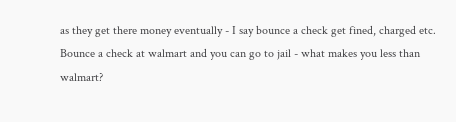as they get there money eventually - I say bounce a check get fined, charged etc. Bounce a check at walmart and you can go to jail - what makes you less than walmart?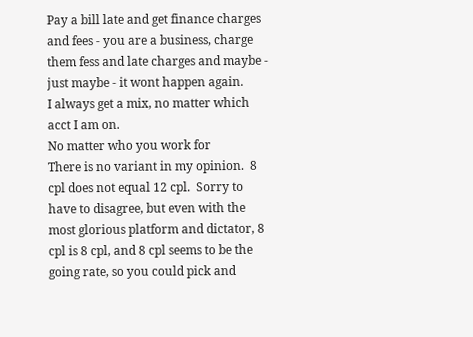Pay a bill late and get finance charges and fees - you are a business, charge them fess and late charges and maybe - just maybe - it wont happen again.
I always get a mix, no matter which acct I am on.
No matter who you work for
There is no variant in my opinion.  8 cpl does not equal 12 cpl.  Sorry to have to disagree, but even with the most glorious platform and dictator, 8 cpl is 8 cpl, and 8 cpl seems to be the going rate, so you could pick and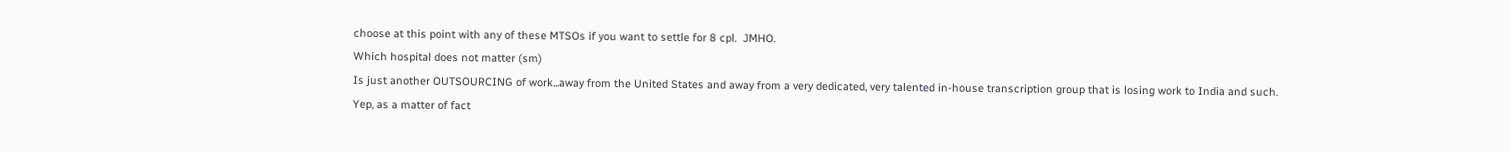choose at this point with any of these MTSOs if you want to settle for 8 cpl.  JMHO.
Which hospital does not matter (sm)
Is just another OUTSOURCING of work...away from the United States and away from a very dedicated, very talented in-house transcription group that is losing work to India and such.
Yep, as a matter of fact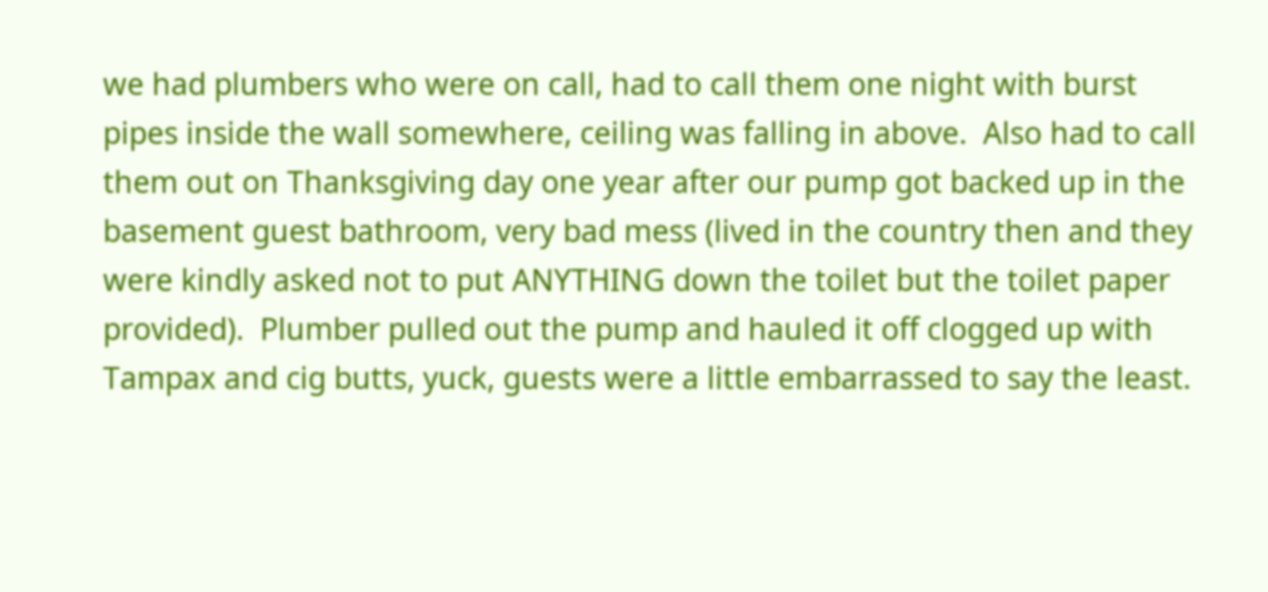we had plumbers who were on call, had to call them one night with burst pipes inside the wall somewhere, ceiling was falling in above.  Also had to call them out on Thanksgiving day one year after our pump got backed up in the basement guest bathroom, very bad mess (lived in the country then and they were kindly asked not to put ANYTHING down the toilet but the toilet paper provided).  Plumber pulled out the pump and hauled it off clogged up with Tampax and cig butts, yuck, guests were a little embarrassed to say the least.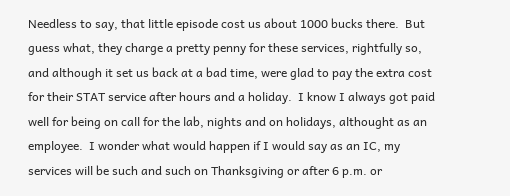Needless to say, that little episode cost us about 1000 bucks there.  But guess what, they charge a pretty penny for these services, rightfully so, and although it set us back at a bad time, were glad to pay the extra cost for their STAT service after hours and a holiday.  I know I always got paid well for being on call for the lab, nights and on holidays, althought as an employee.  I wonder what would happen if I would say as an IC, my services will be such and such on Thanksgiving or after 6 p.m. or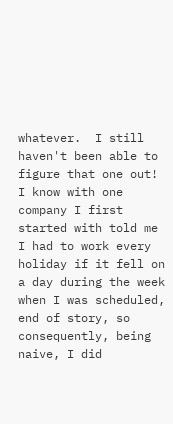whatever.  I still haven't been able to figure that one out!   I know with one company I first started with told me I had to work every holiday if it fell on a day during the week when I was scheduled, end of story, so consequently, being naive, I did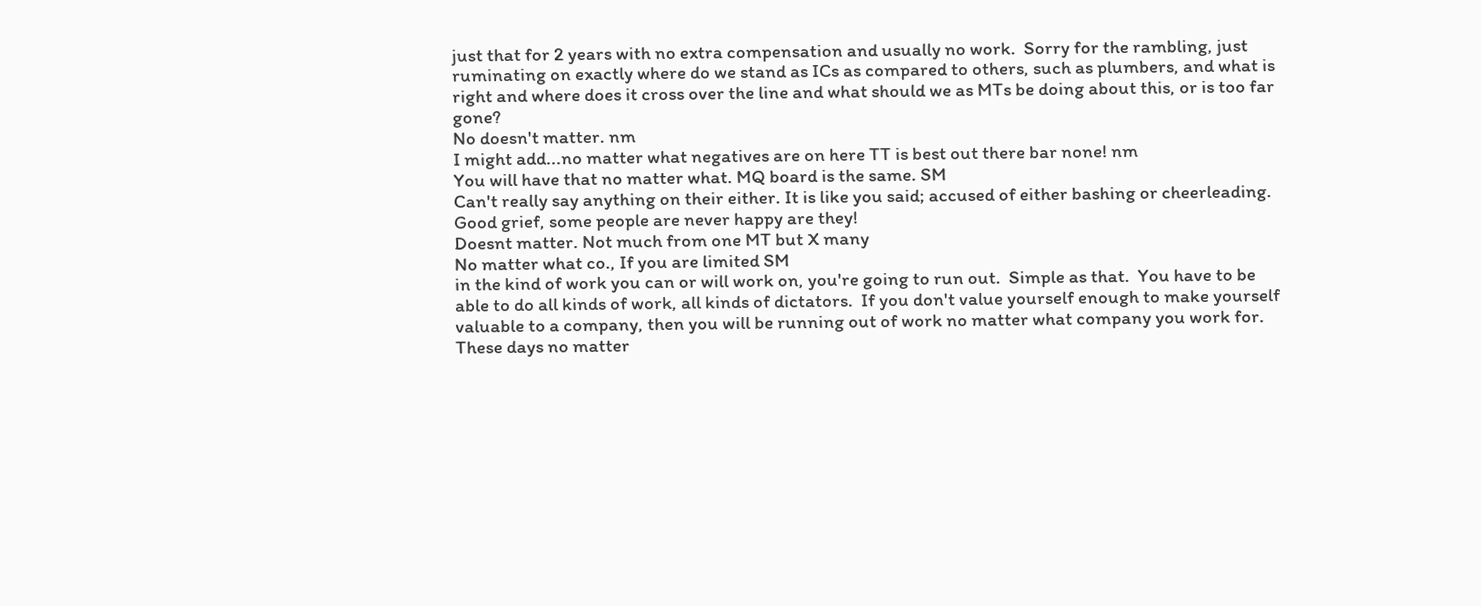just that for 2 years with no extra compensation and usually no work.  Sorry for the rambling, just ruminating on exactly where do we stand as ICs as compared to others, such as plumbers, and what is right and where does it cross over the line and what should we as MTs be doing about this, or is too far gone?
No doesn't matter. nm
I might add...no matter what negatives are on here TT is best out there bar none! nm
You will have that no matter what. MQ board is the same. SM
Can't really say anything on their either. It is like you said; accused of either bashing or cheerleading. Good grief, some people are never happy are they!
Doesnt matter. Not much from one MT but X many
No matter what co., If you are limited SM
in the kind of work you can or will work on, you're going to run out.  Simple as that.  You have to be able to do all kinds of work, all kinds of dictators.  If you don't value yourself enough to make yourself valuable to a company, then you will be running out of work no matter what company you work for.
These days no matter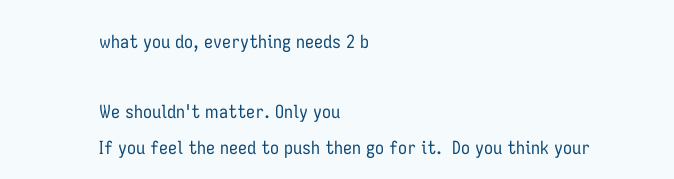what you do, everything needs 2 b

We shouldn't matter. Only you
If you feel the need to push then go for it.  Do you think your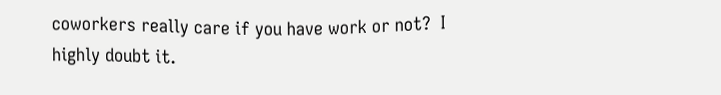coworkers really care if you have work or not?  I highly doubt it.